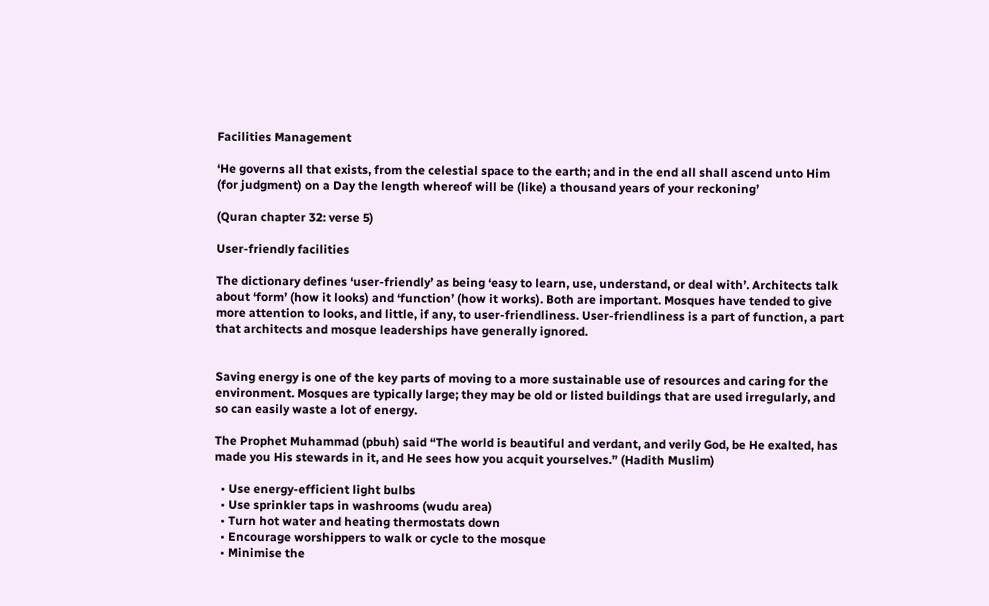Facilities Management

‘He governs all that exists, from the celestial space to the earth; and in the end all shall ascend unto Him (for judgment) on a Day the length whereof will be (like) a thousand years of your reckoning’

(Quran chapter 32: verse 5)

User-friendly facilities

The dictionary defines ‘user-friendly’ as being ‘easy to learn, use, understand, or deal with’. Architects talk about ‘form’ (how it looks) and ‘function’ (how it works). Both are important. Mosques have tended to give more attention to looks, and little, if any, to user-friendliness. User-friendliness is a part of function, a part that architects and mosque leaderships have generally ignored.


Saving energy is one of the key parts of moving to a more sustainable use of resources and caring for the environment. Mosques are typically large; they may be old or listed buildings that are used irregularly, and so can easily waste a lot of energy.

The Prophet Muhammad (pbuh) said “The world is beautiful and verdant, and verily God, be He exalted, has made you His stewards in it, and He sees how you acquit yourselves.” (Hadith Muslim)

  • Use energy-efficient light bulbs
  • Use sprinkler taps in washrooms (wudu area)
  • Turn hot water and heating thermostats down
  • Encourage worshippers to walk or cycle to the mosque
  • Minimise the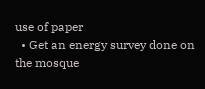use of paper
  • Get an energy survey done on the mosque